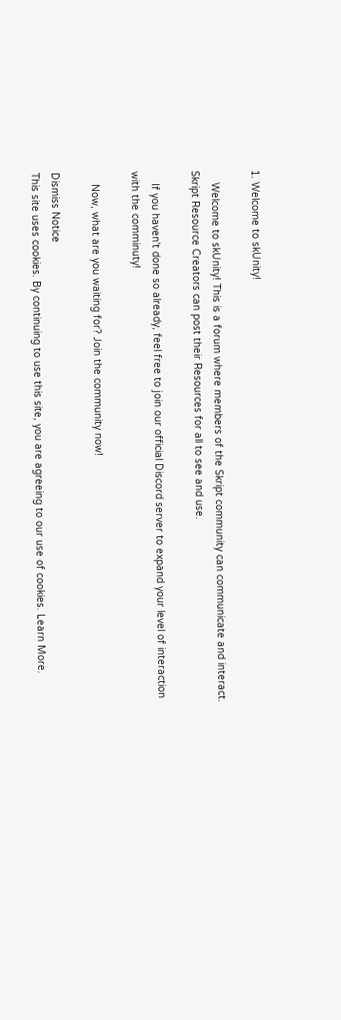1. Welcome to skUnity!

    Welcome to skUnity! This is a forum where members of the Skript community can communicate and interact. Skript Resource Creators can post their Resources for all to see and use.

    If you haven't done so already, feel free to join our official Discord server to expand your level of interaction with the comminuty!

    Now, what are you waiting for? Join the community now!

Dismiss Notice
This site uses cookies. By continuing to use this site, you are agreeing to our use of cookies. Learn More.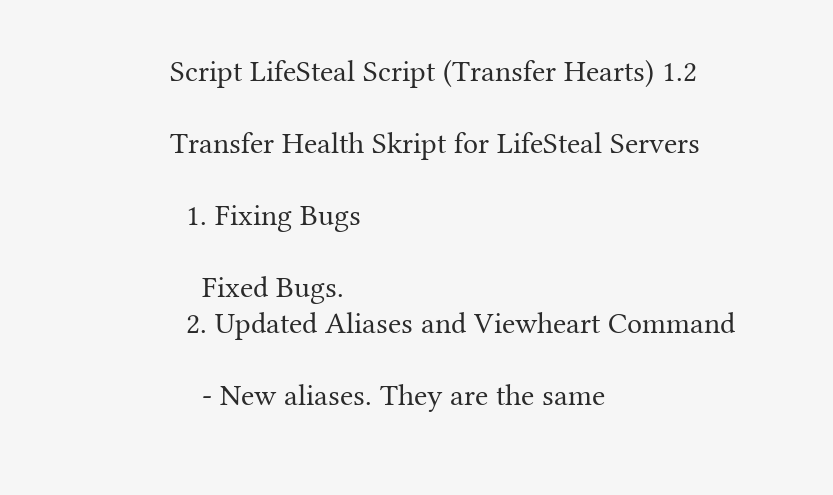Script LifeSteal Script (Transfer Hearts) 1.2

Transfer Health Skript for LifeSteal Servers

  1. Fixing Bugs

    Fixed Bugs.
  2. Updated Aliases and Viewheart Command

    - New aliases. They are the same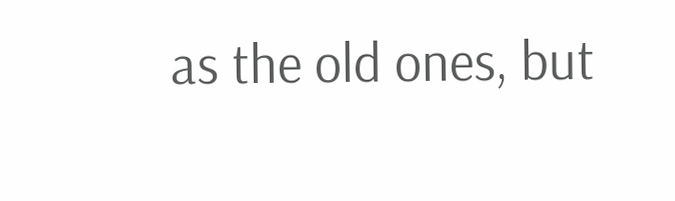as the old ones, but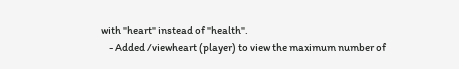with "heart" instead of "health".
    - Added /viewheart (player) to view the maximum number of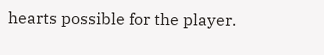hearts possible for the player.